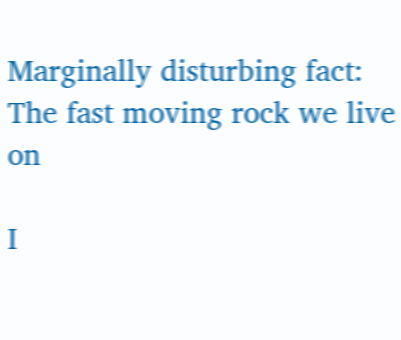Marginally disturbing fact: The fast moving rock we live on

I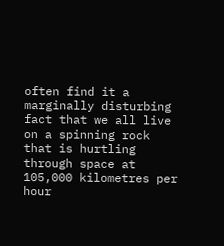often find it a marginally disturbing fact that we all live on a spinning rock that is hurtling through space at 105,000 kilometres per hour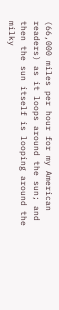(66,000 miles per hour for my American readers) as it loops around the sun; and then the sun itself is looping around the milky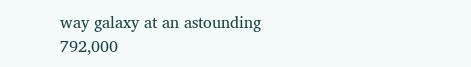way galaxy at an astounding 792,000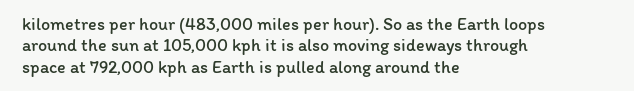kilometres per hour (483,000 miles per hour). So as the Earth loops around the sun at 105,000 kph it is also moving sideways through space at 792,000 kph as Earth is pulled along around the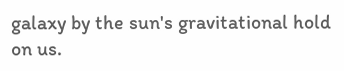galaxy by the sun's gravitational hold on us.